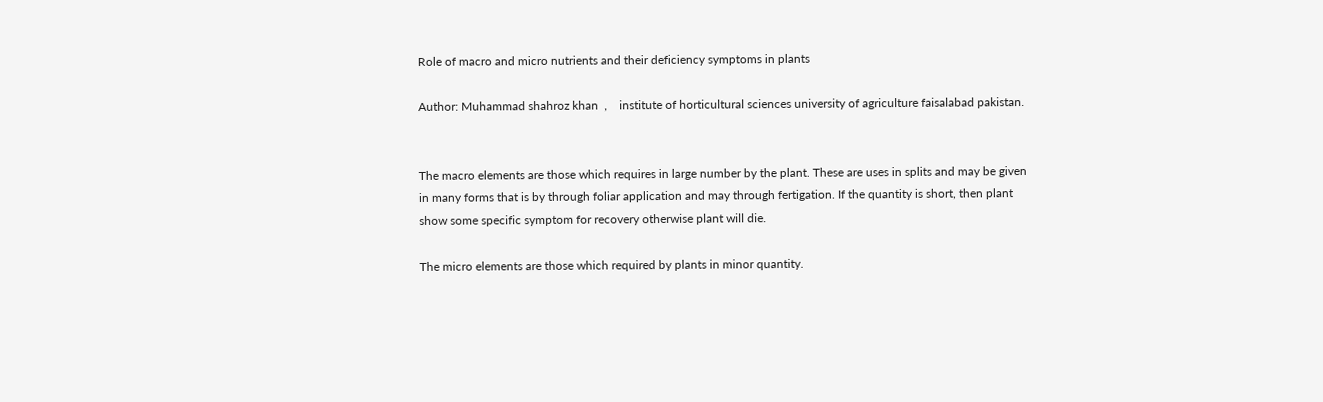Role of macro and micro nutrients and their deficiency symptoms in plants

Author: Muhammad shahroz khan  ,    institute of horticultural sciences university of agriculture faisalabad pakistan.


The macro elements are those which requires in large number by the plant. These are uses in splits and may be given in many forms that is by through foliar application and may through fertigation. If the quantity is short, then plant show some specific symptom for recovery otherwise plant will die.

The micro elements are those which required by plants in minor quantity.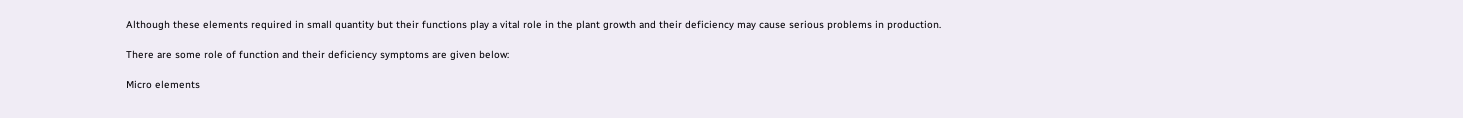Although these elements required in small quantity but their functions play a vital role in the plant growth and their deficiency may cause serious problems in production.

There are some role of function and their deficiency symptoms are given below:

Micro elements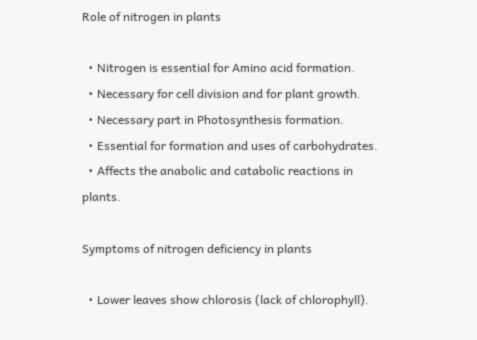Role of nitrogen in plants

  • Nitrogen is essential for Amino acid formation.
  • Necessary for cell division and for plant growth.
  • Necessary part in Photosynthesis formation.
  • Essential for formation and uses of carbohydrates.
  • Affects the anabolic and catabolic reactions in plants.

Symptoms of nitrogen deficiency in plants

  • Lower leaves show chlorosis (lack of chlorophyll).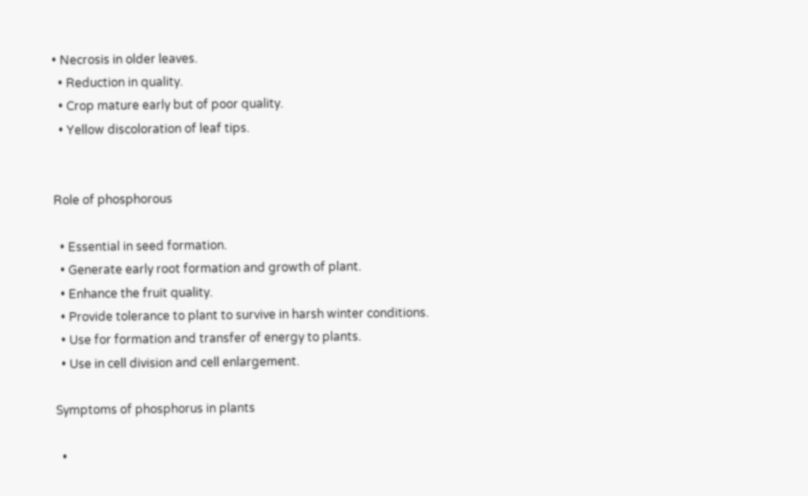• Necrosis in older leaves.
  • Reduction in quality.
  • Crop mature early but of poor quality.
  • Yellow discoloration of leaf tips.


Role of phosphorous

  • Essential in seed formation.
  • Generate early root formation and growth of plant.
  • Enhance the fruit quality.
  • Provide tolerance to plant to survive in harsh winter conditions.
  • Use for formation and transfer of energy to plants.
  • Use in cell division and cell enlargement.

Symptoms of phosphorus in plants

  •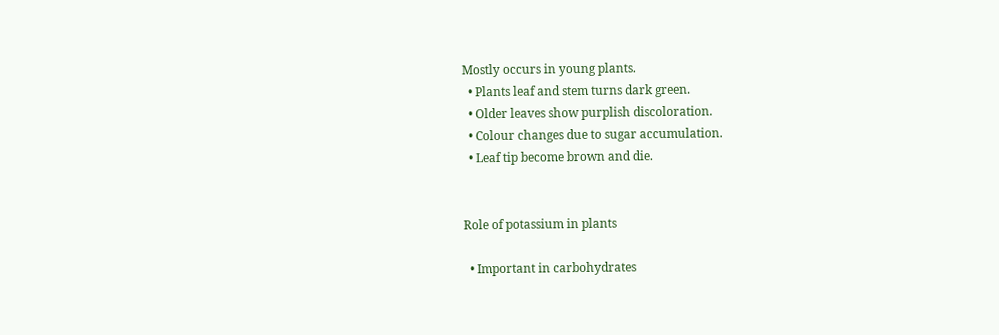Mostly occurs in young plants.
  • Plants leaf and stem turns dark green.
  • Older leaves show purplish discoloration.
  • Colour changes due to sugar accumulation.
  • Leaf tip become brown and die.


Role of potassium in plants

  • Important in carbohydrates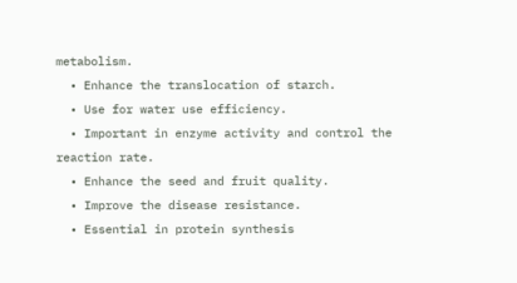metabolism.
  • Enhance the translocation of starch.
  • Use for water use efficiency.
  • Important in enzyme activity and control the reaction rate.
  • Enhance the seed and fruit quality.
  • Improve the disease resistance.
  • Essential in protein synthesis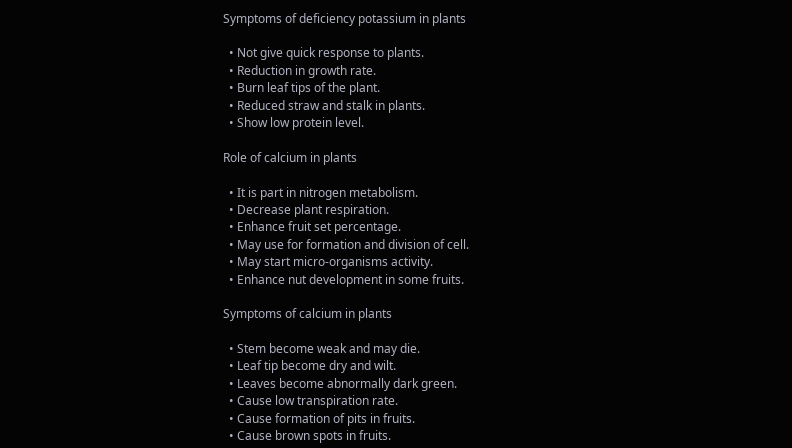Symptoms of deficiency potassium in plants

  • Not give quick response to plants.
  • Reduction in growth rate.
  • Burn leaf tips of the plant.
  • Reduced straw and stalk in plants.
  • Show low protein level.

Role of calcium in plants

  • It is part in nitrogen metabolism.
  • Decrease plant respiration.
  • Enhance fruit set percentage.
  • May use for formation and division of cell.
  • May start micro-organisms activity.
  • Enhance nut development in some fruits.

Symptoms of calcium in plants

  • Stem become weak and may die.
  • Leaf tip become dry and wilt.
  • Leaves become abnormally dark green.
  • Cause low transpiration rate.
  • Cause formation of pits in fruits.
  • Cause brown spots in fruits.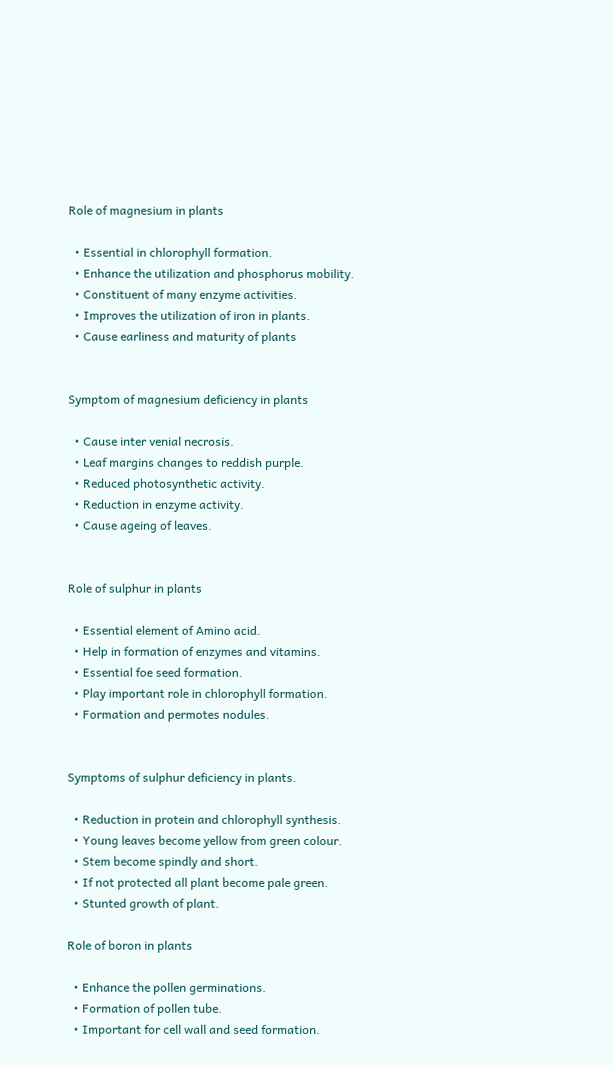Role of magnesium in plants

  • Essential in chlorophyll formation.
  • Enhance the utilization and phosphorus mobility.
  • Constituent of many enzyme activities.
  • Improves the utilization of iron in plants.
  • Cause earliness and maturity of plants


Symptom of magnesium deficiency in plants

  • Cause inter venial necrosis.
  • Leaf margins changes to reddish purple.
  • Reduced photosynthetic activity.
  • Reduction in enzyme activity.
  • Cause ageing of leaves.


Role of sulphur in plants

  • Essential element of Amino acid.
  • Help in formation of enzymes and vitamins.
  • Essential foe seed formation.
  • Play important role in chlorophyll formation.
  • Formation and permotes nodules.


Symptoms of sulphur deficiency in plants.

  • Reduction in protein and chlorophyll synthesis.
  • Young leaves become yellow from green colour.
  • Stem become spindly and short.
  • If not protected all plant become pale green.
  • Stunted growth of plant.

Role of boron in plants

  • Enhance the pollen germinations.
  • Formation of pollen tube.
  • Important for cell wall and seed formation.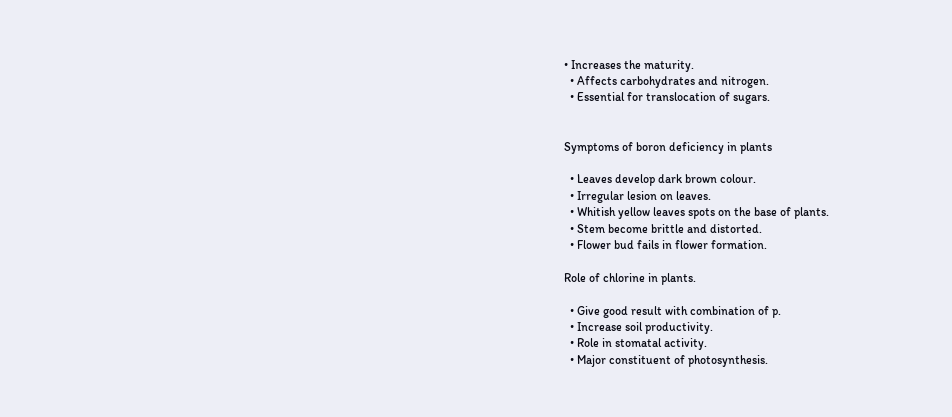• Increases the maturity.
  • Affects carbohydrates and nitrogen.
  • Essential for translocation of sugars.


Symptoms of boron deficiency in plants

  • Leaves develop dark brown colour.
  • Irregular lesion on leaves.
  • Whitish yellow leaves spots on the base of plants.
  • Stem become brittle and distorted.
  • Flower bud fails in flower formation.

Role of chlorine in plants.

  • Give good result with combination of p.
  • Increase soil productivity.
  • Role in stomatal activity.
  • Major constituent of photosynthesis.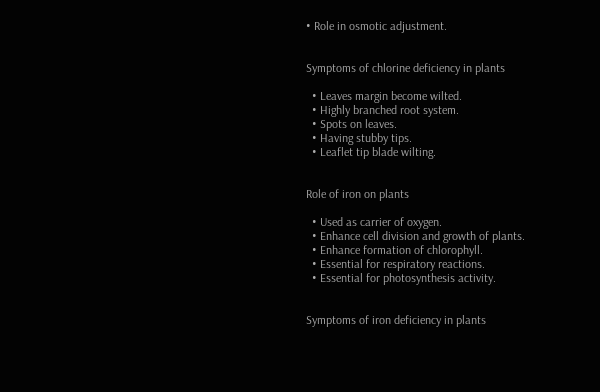• Role in osmotic adjustment.


Symptoms of chlorine deficiency in plants

  • Leaves margin become wilted.
  • Highly branched root system.
  • Spots on leaves.
  • Having stubby tips.
  • Leaflet tip blade wilting.


Role of iron on plants

  • Used as carrier of oxygen.
  • Enhance cell division and growth of plants.
  • Enhance formation of chlorophyll.
  • Essential for respiratory reactions.
  • Essential for photosynthesis activity.


Symptoms of iron deficiency in plants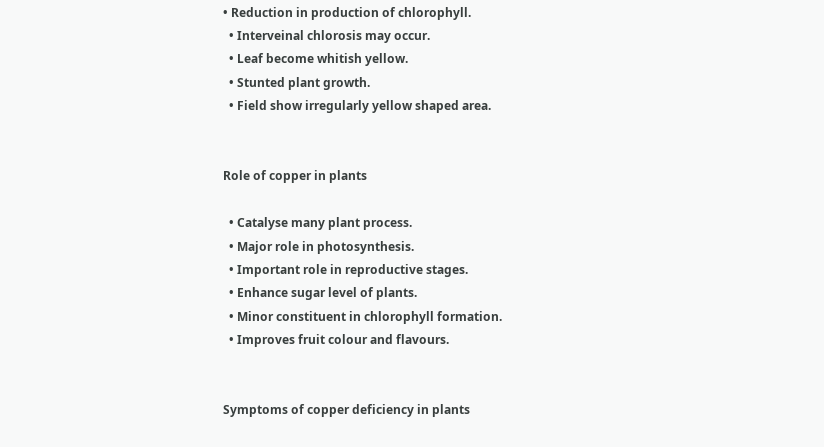• Reduction in production of chlorophyll.
  • Interveinal chlorosis may occur.
  • Leaf become whitish yellow.
  • Stunted plant growth.
  • Field show irregularly yellow shaped area.


Role of copper in plants

  • Catalyse many plant process.
  • Major role in photosynthesis.
  • Important role in reproductive stages.
  • Enhance sugar level of plants.
  • Minor constituent in chlorophyll formation.
  • Improves fruit colour and flavours.


Symptoms of copper deficiency in plants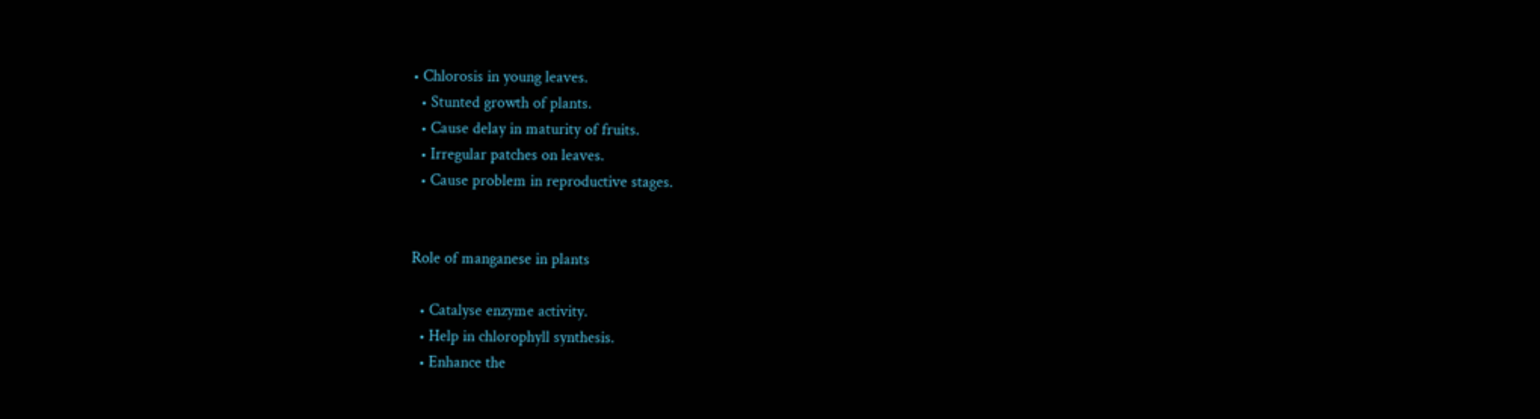• Chlorosis in young leaves.
  • Stunted growth of plants.
  • Cause delay in maturity of fruits.
  • Irregular patches on leaves.
  • Cause problem in reproductive stages.


Role of manganese in plants

  • Catalyse enzyme activity.
  • Help in chlorophyll synthesis.
  • Enhance the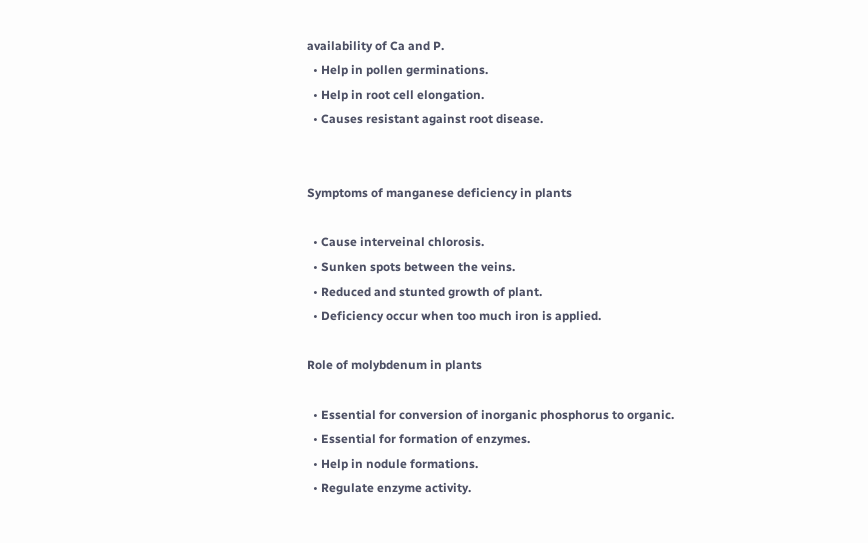availability of Ca and P.
  • Help in pollen germinations.
  • Help in root cell elongation.
  • Causes resistant against root disease.


Symptoms of manganese deficiency in plants

  • Cause interveinal chlorosis.
  • Sunken spots between the veins.
  • Reduced and stunted growth of plant.
  • Deficiency occur when too much iron is applied.

Role of molybdenum in plants

  • Essential for conversion of inorganic phosphorus to organic.
  • Essential for formation of enzymes.
  • Help in nodule formations.
  • Regulate enzyme activity.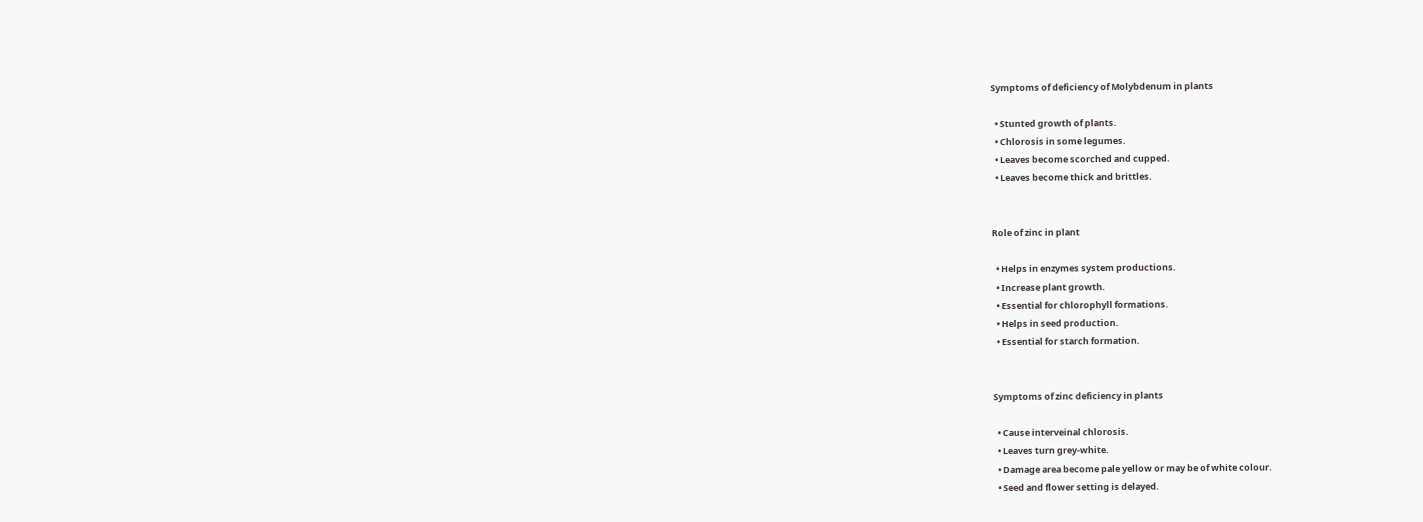Symptoms of deficiency of Molybdenum in plants

  • Stunted growth of plants.
  • Chlorosis in some legumes.
  • Leaves become scorched and cupped.
  • Leaves become thick and brittles.


Role of zinc in plant

  • Helps in enzymes system productions.
  • Increase plant growth.
  • Essential for chlorophyll formations.
  • Helps in seed production.
  • Essential for starch formation.


Symptoms of zinc deficiency in plants

  • Cause interveinal chlorosis.
  • Leaves turn grey-white.
  • Damage area become pale yellow or may be of white colour.
  • Seed and flower setting is delayed.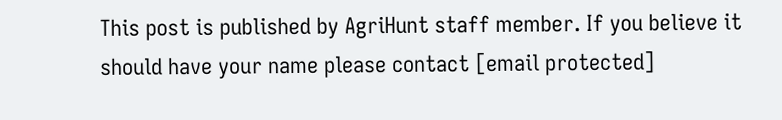This post is published by AgriHunt staff member. If you believe it should have your name please contact [email protected]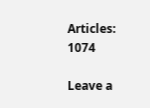Articles: 1074

Leave a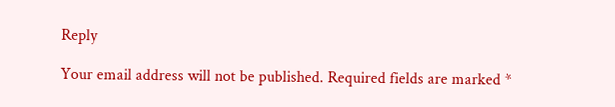Reply

Your email address will not be published. Required fields are marked *